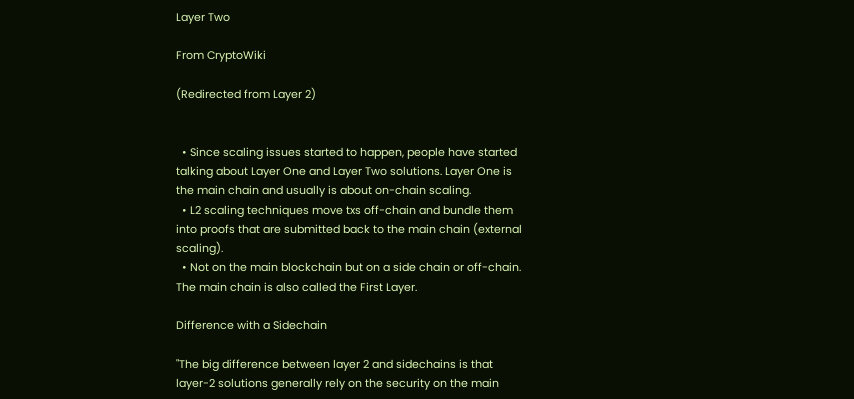Layer Two

From CryptoWiki

(Redirected from Layer 2)


  • Since scaling issues started to happen, people have started talking about Layer One and Layer Two solutions. Layer One is the main chain and usually is about on-chain scaling.
  • L2 scaling techniques move txs off-chain and bundle them into proofs that are submitted back to the main chain (external scaling).
  • Not on the main blockchain but on a side chain or off-chain. The main chain is also called the First Layer.

Difference with a Sidechain

"The big difference between layer 2 and sidechains is that layer-2 solutions generally rely on the security on the main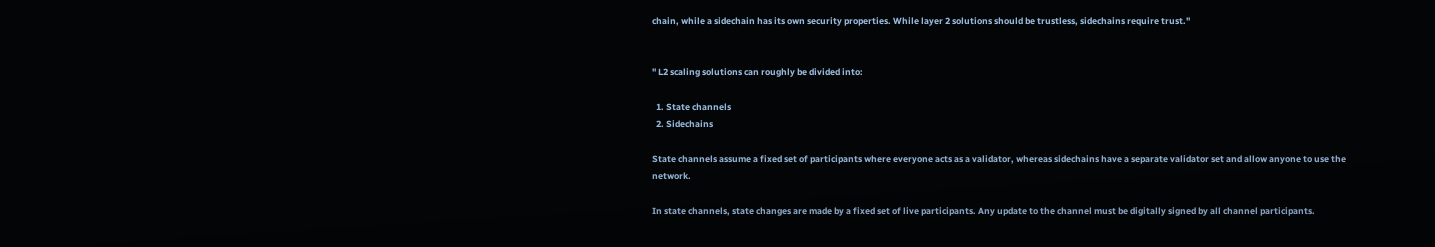chain, while a sidechain has its own security properties. While layer 2 solutions should be trustless, sidechains require trust."


" L2 scaling solutions can roughly be divided into:

  1. State channels
  2. Sidechains

State channels assume a fixed set of participants where everyone acts as a validator, whereas sidechains have a separate validator set and allow anyone to use the network.

In state channels, state changes are made by a fixed set of live participants. Any update to the channel must be digitally signed by all channel participants.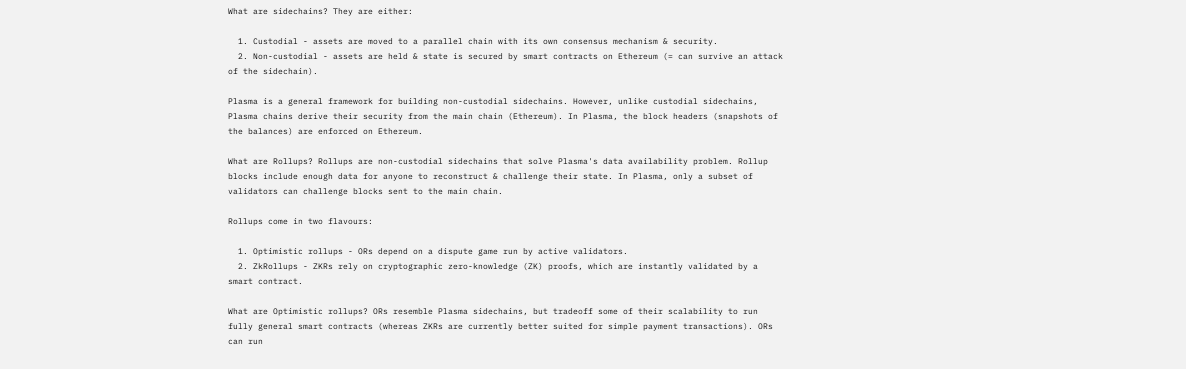What are sidechains? They are either:

  1. Custodial - assets are moved to a parallel chain with its own consensus mechanism & security.
  2. Non-custodial - assets are held & state is secured by smart contracts on Ethereum (= can survive an attack of the sidechain).

Plasma is a general framework for building non-custodial sidechains. However, unlike custodial sidechains, Plasma chains derive their security from the main chain (Ethereum). In Plasma, the block headers (snapshots of the balances) are enforced on Ethereum.

What are Rollups? Rollups are non-custodial sidechains that solve Plasma's data availability problem. Rollup blocks include enough data for anyone to reconstruct & challenge their state. In Plasma, only a subset of validators can challenge blocks sent to the main chain.

Rollups come in two flavours:

  1. Optimistic rollups - ORs depend on a dispute game run by active validators.
  2. ZkRollups - ZKRs rely on cryptographic zero-knowledge (ZK) proofs, which are instantly validated by a smart contract.

What are Optimistic rollups? ORs resemble Plasma sidechains, but tradeoff some of their scalability to run fully general smart contracts (whereas ZKRs are currently better suited for simple payment transactions). ORs can run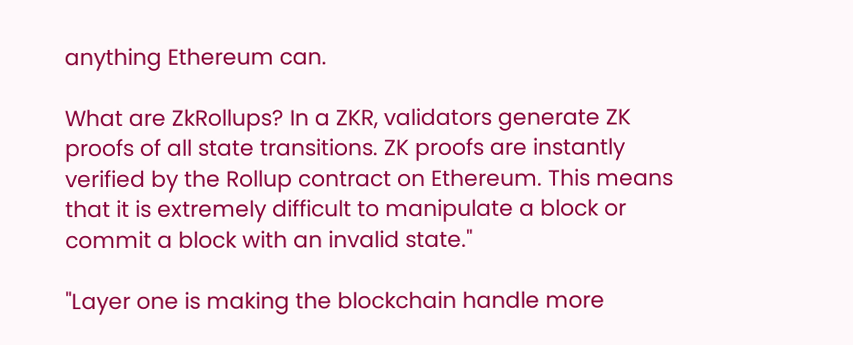anything Ethereum can.

What are ZkRollups? In a ZKR, validators generate ZK proofs of all state transitions. ZK proofs are instantly verified by the Rollup contract on Ethereum. This means that it is extremely difficult to manipulate a block or commit a block with an invalid state."

"Layer one is making the blockchain handle more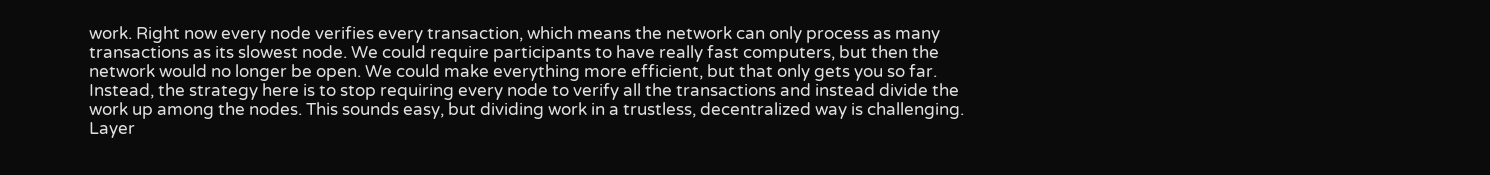work. Right now every node verifies every transaction, which means the network can only process as many transactions as its slowest node. We could require participants to have really fast computers, but then the network would no longer be open. We could make everything more efficient, but that only gets you so far. Instead, the strategy here is to stop requiring every node to verify all the transactions and instead divide the work up among the nodes. This sounds easy, but dividing work in a trustless, decentralized way is challenging.
Layer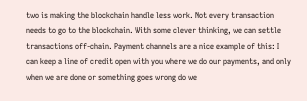two is making the blockchain handle less work. Not every transaction needs to go to the blockchain. With some clever thinking, we can settle transactions off-chain. Payment channels are a nice example of this: I can keep a line of credit open with you where we do our payments, and only when we are done or something goes wrong do we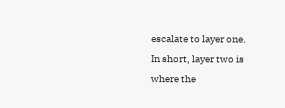escalate to layer one.
In short, layer two is where the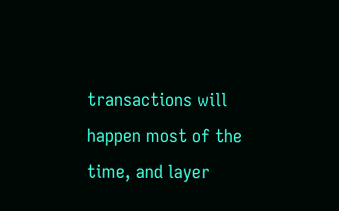transactions will happen most of the time, and layer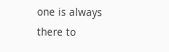one is always there to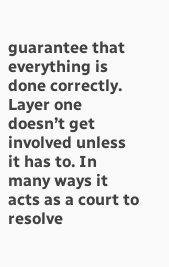guarantee that everything is done correctly. Layer one doesn’t get involved unless it has to. In many ways it acts as a court to resolve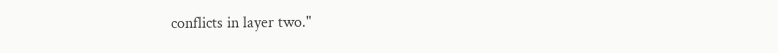conflicts in layer two."